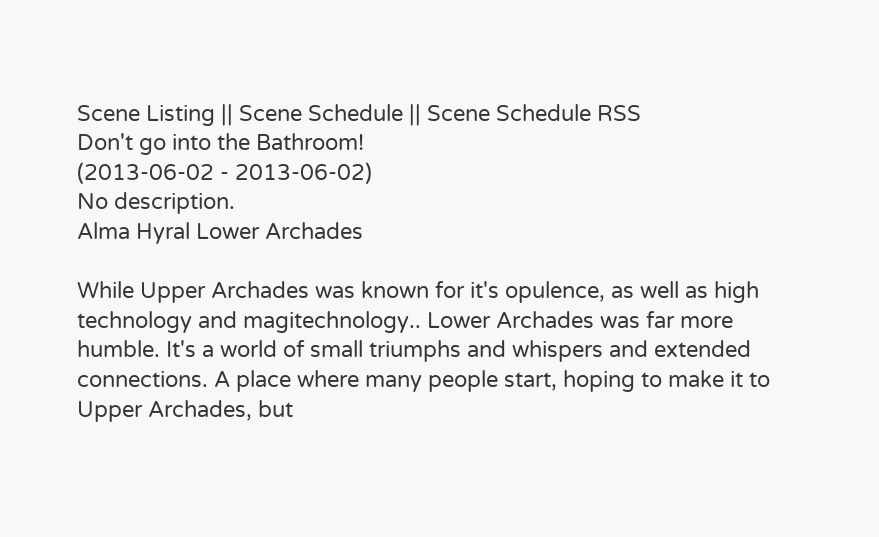Scene Listing || Scene Schedule || Scene Schedule RSS
Don't go into the Bathroom!
(2013-06-02 - 2013-06-02)
No description.
Alma Hyral Lower Archades

While Upper Archades was known for it's opulence, as well as high technology and magitechnology.. Lower Archades was far more humble. It's a world of small triumphs and whispers and extended connections. A place where many people start, hoping to make it to Upper Archades, but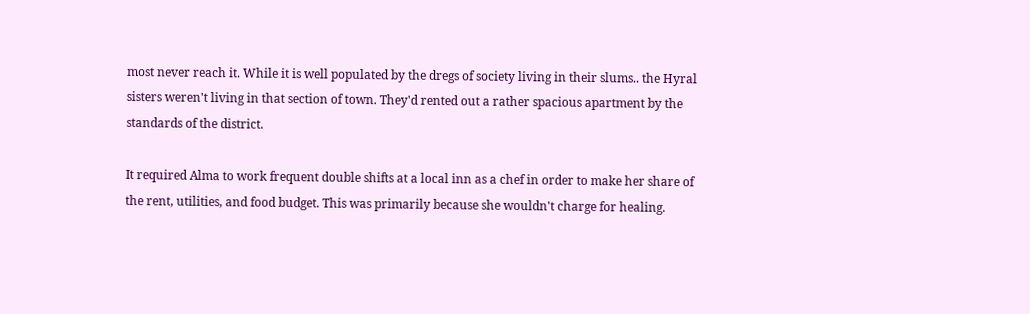most never reach it. While it is well populated by the dregs of society living in their slums.. the Hyral sisters weren't living in that section of town. They'd rented out a rather spacious apartment by the standards of the district.

It required Alma to work frequent double shifts at a local inn as a chef in order to make her share of the rent, utilities, and food budget. This was primarily because she wouldn't charge for healing.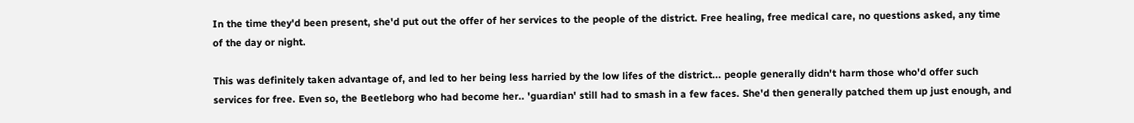In the time they'd been present, she'd put out the offer of her services to the people of the district. Free healing, free medical care, no questions asked, any time of the day or night.

This was definitely taken advantage of, and led to her being less harried by the low lifes of the district... people generally didn't harm those who'd offer such services for free. Even so, the Beetleborg who had become her.. 'guardian' still had to smash in a few faces. She'd then generally patched them up just enough, and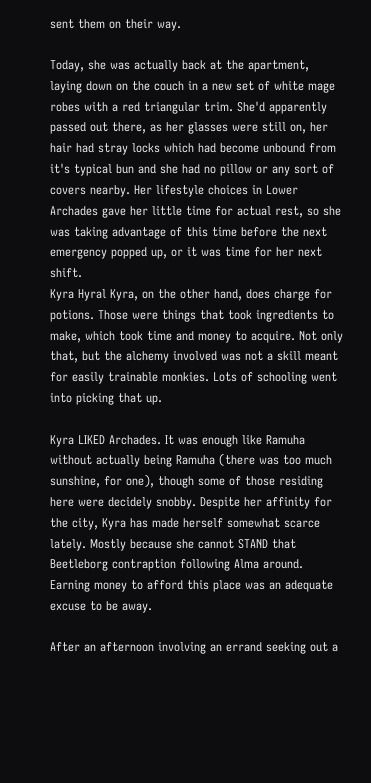sent them on their way.

Today, she was actually back at the apartment, laying down on the couch in a new set of white mage robes with a red triangular trim. She'd apparently passed out there, as her glasses were still on, her hair had stray locks which had become unbound from it's typical bun and she had no pillow or any sort of covers nearby. Her lifestyle choices in Lower Archades gave her little time for actual rest, so she was taking advantage of this time before the next emergency popped up, or it was time for her next shift.
Kyra Hyral Kyra, on the other hand, does charge for potions. Those were things that took ingredients to make, which took time and money to acquire. Not only that, but the alchemy involved was not a skill meant for easily trainable monkies. Lots of schooling went into picking that up.

Kyra LIKED Archades. It was enough like Ramuha without actually being Ramuha (there was too much sunshine, for one), though some of those residing here were decidely snobby. Despite her affinity for the city, Kyra has made herself somewhat scarce lately. Mostly because she cannot STAND that Beetleborg contraption following Alma around. Earning money to afford this place was an adequate excuse to be away.

After an afternoon involving an errand seeking out a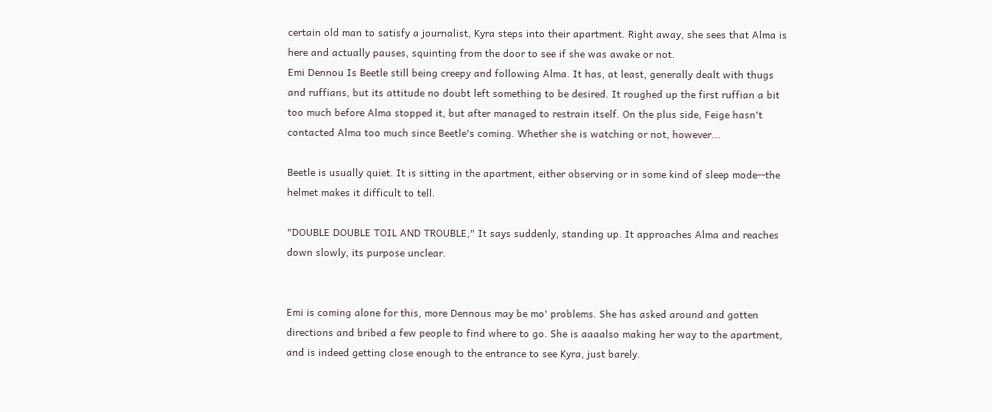certain old man to satisfy a journalist, Kyra steps into their apartment. Right away, she sees that Alma is here and actually pauses, squinting from the door to see if she was awake or not.
Emi Dennou Is Beetle still being creepy and following Alma. It has, at least, generally dealt with thugs and ruffians, but its attitude no doubt left something to be desired. It roughed up the first ruffian a bit too much before Alma stopped it, but after managed to restrain itself. On the plus side, Feige hasn't contacted Alma too much since Beetle's coming. Whether she is watching or not, however...

Beetle is usually quiet. It is sitting in the apartment, either observing or in some kind of sleep mode--the helmet makes it difficult to tell.

"DOUBLE DOUBLE TOIL AND TROUBLE," It says suddenly, standing up. It approaches Alma and reaches down slowly, its purpose unclear.


Emi is coming alone for this, more Dennous may be mo' problems. She has asked around and gotten directions and bribed a few people to find where to go. She is aaaalso making her way to the apartment, and is indeed getting close enough to the entrance to see Kyra, just barely.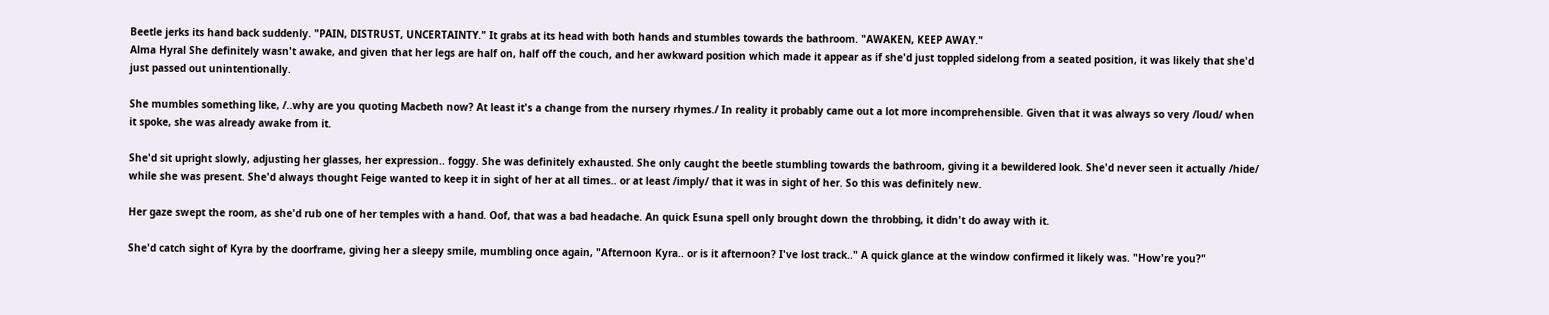Beetle jerks its hand back suddenly. "PAIN, DISTRUST, UNCERTAINTY." It grabs at its head with both hands and stumbles towards the bathroom. "AWAKEN, KEEP AWAY."
Alma Hyral She definitely wasn't awake, and given that her legs are half on, half off the couch, and her awkward position which made it appear as if she'd just toppled sidelong from a seated position, it was likely that she'd just passed out unintentionally.

She mumbles something like, /..why are you quoting Macbeth now? At least it's a change from the nursery rhymes./ In reality it probably came out a lot more incomprehensible. Given that it was always so very /loud/ when it spoke, she was already awake from it.

She'd sit upright slowly, adjusting her glasses, her expression.. foggy. She was definitely exhausted. She only caught the beetle stumbling towards the bathroom, giving it a bewildered look. She'd never seen it actually /hide/ while she was present. She'd always thought Feige wanted to keep it in sight of her at all times.. or at least /imply/ that it was in sight of her. So this was definitely new.

Her gaze swept the room, as she'd rub one of her temples with a hand. Oof, that was a bad headache. An quick Esuna spell only brought down the throbbing, it didn't do away with it.

She'd catch sight of Kyra by the doorframe, giving her a sleepy smile, mumbling once again, "Afternoon Kyra.. or is it afternoon? I've lost track.." A quick glance at the window confirmed it likely was. "How're you?"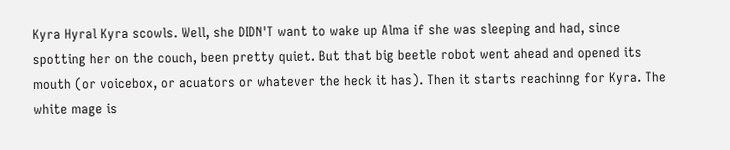Kyra Hyral Kyra scowls. Well, she DIDN'T want to wake up Alma if she was sleeping and had, since spotting her on the couch, been pretty quiet. But that big beetle robot went ahead and opened its mouth (or voicebox, or acuators or whatever the heck it has). Then it starts reachinng for Kyra. The white mage is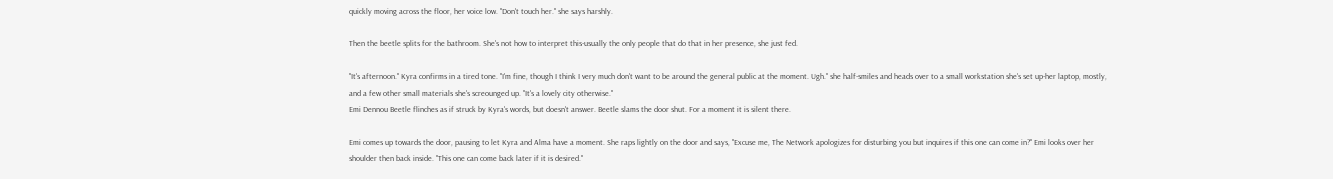quickly moving across the floor, her voice low. "Don't touch her." she says harshly.

Then the beetle splits for the bathroom. She's not how to interpret this-usually the only people that do that in her presence, she just fed.

"It's afternoon." Kyra confirms in a tired tone. "I'm fine, though I think I very much don't want to be around the general public at the moment. Ugh." she half-smiles and heads over to a small workstation she's set up-her laptop, mostly, and a few other small materials she's screounged up. "It's a lovely city otherwise."
Emi Dennou Beetle flinches as if struck by Kyra's words, but doesn't answer. Beetle slams the door shut. For a moment it is silent there.

Emi comes up towards the door, pausing to let Kyra and Alma have a moment. She raps lightly on the door and says, "Excuse me, The Network apologizes for disturbing you but inquires if this one can come in?" Emi looks over her shoulder then back inside. "This one can come back later if it is desired."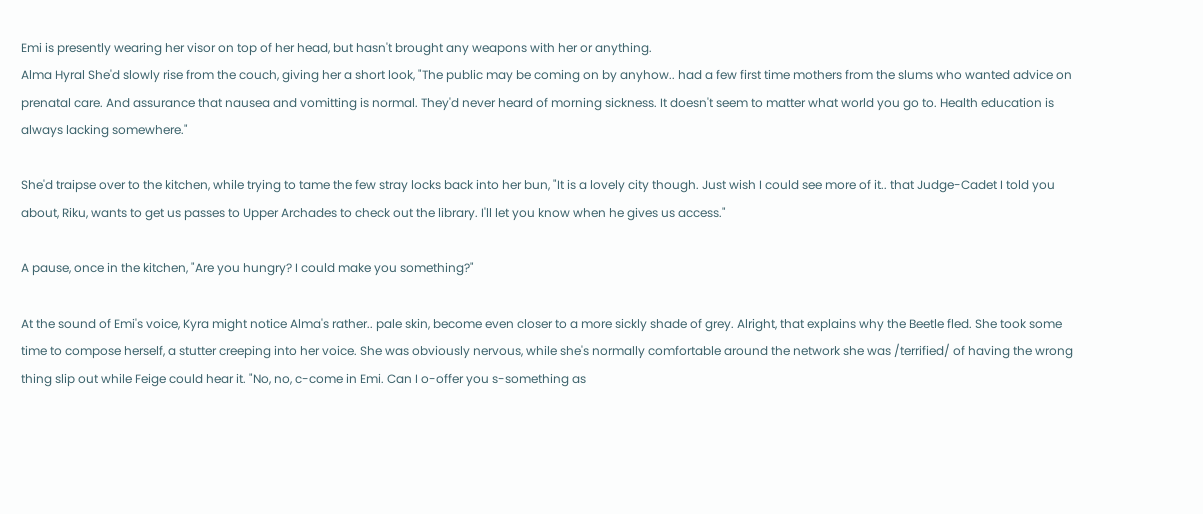Emi is presently wearing her visor on top of her head, but hasn't brought any weapons with her or anything.
Alma Hyral She'd slowly rise from the couch, giving her a short look, "The public may be coming on by anyhow.. had a few first time mothers from the slums who wanted advice on prenatal care. And assurance that nausea and vomitting is normal. They'd never heard of morning sickness. It doesn't seem to matter what world you go to. Health education is always lacking somewhere."

She'd traipse over to the kitchen, while trying to tame the few stray locks back into her bun, "It is a lovely city though. Just wish I could see more of it.. that Judge-Cadet I told you about, Riku, wants to get us passes to Upper Archades to check out the library. I'll let you know when he gives us access."

A pause, once in the kitchen, "Are you hungry? I could make you something?"

At the sound of Emi's voice, Kyra might notice Alma's rather.. pale skin, become even closer to a more sickly shade of grey. Alright, that explains why the Beetle fled. She took some time to compose herself, a stutter creeping into her voice. She was obviously nervous, while she's normally comfortable around the network she was /terrified/ of having the wrong thing slip out while Feige could hear it. "No, no, c-come in Emi. Can I o-offer you s-something as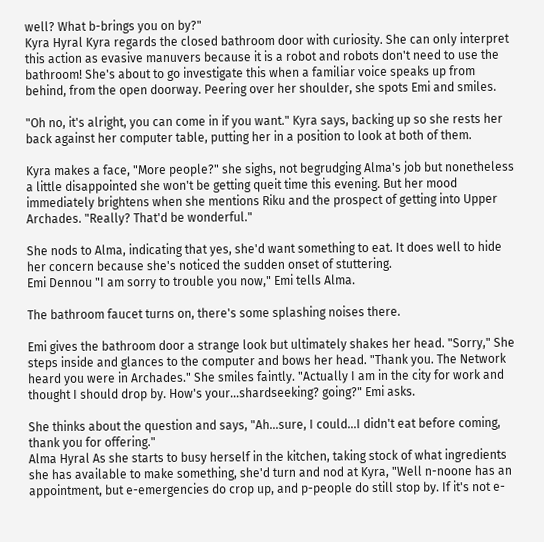well? What b-brings you on by?"
Kyra Hyral Kyra regards the closed bathroom door with curiosity. She can only interpret this action as evasive manuvers because it is a robot and robots don't need to use the bathroom! She's about to go investigate this when a familiar voice speaks up from behind, from the open doorway. Peering over her shoulder, she spots Emi and smiles.

"Oh no, it's alright, you can come in if you want." Kyra says, backing up so she rests her back against her computer table, putting her in a position to look at both of them.

Kyra makes a face, "More people?" she sighs, not begrudging Alma's job but nonetheless a little disappointed she won't be getting queit time this evening. But her mood immediately brightens when she mentions Riku and the prospect of getting into Upper Archades. "Really? That'd be wonderful."

She nods to Alma, indicating that yes, she'd want something to eat. It does well to hide her concern because she's noticed the sudden onset of stuttering.
Emi Dennou "I am sorry to trouble you now," Emi tells Alma.

The bathroom faucet turns on, there's some splashing noises there.

Emi gives the bathroom door a strange look but ultimately shakes her head. "Sorry," She steps inside and glances to the computer and bows her head. "Thank you. The Network heard you were in Archades." She smiles faintly. "Actually I am in the city for work and thought I should drop by. How's your...shardseeking? going?" Emi asks.

She thinks about the question and says, "Ah...sure, I could...I didn't eat before coming, thank you for offering."
Alma Hyral As she starts to busy herself in the kitchen, taking stock of what ingredients she has available to make something, she'd turn and nod at Kyra, "Well n-noone has an appointment, but e-emergencies do crop up, and p-people do still stop by. If it's not e-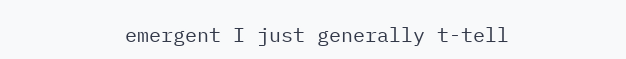emergent I just generally t-tell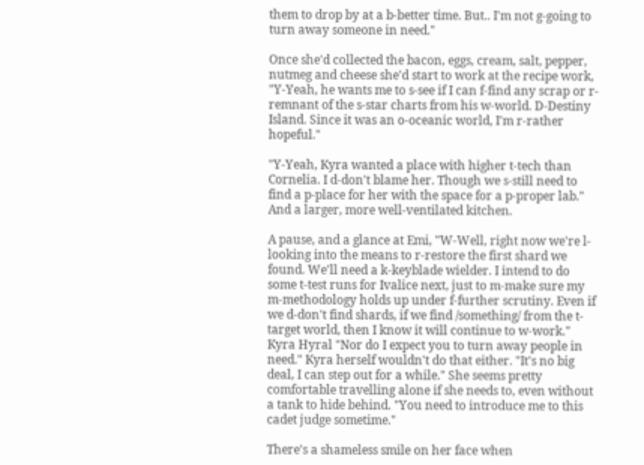them to drop by at a b-better time. But.. I'm not g-going to turn away someone in need."

Once she'd collected the bacon, eggs, cream, salt, pepper, nutmeg and cheese she'd start to work at the recipe work, "Y-Yeah, he wants me to s-see if I can f-find any scrap or r-remnant of the s-star charts from his w-world. D-Destiny Island. Since it was an o-oceanic world, I'm r-rather hopeful."

"Y-Yeah, Kyra wanted a place with higher t-tech than Cornelia. I d-don't blame her. Though we s-still need to find a p-place for her with the space for a p-proper lab." And a larger, more well-ventilated kitchen.

A pause, and a glance at Emi, "W-Well, right now we're l-looking into the means to r-restore the first shard we found. We'll need a k-keyblade wielder. I intend to do some t-test runs for Ivalice next, just to m-make sure my m-methodology holds up under f-further scrutiny. Even if we d-don't find shards, if we find /something/ from the t-target world, then I know it will continue to w-work."
Kyra Hyral "Nor do I expect you to turn away people in need." Kyra herself wouldn't do that either. "It's no big deal, I can step out for a while." She seems pretty comfortable travelling alone if she needs to, even without a tank to hide behind. "You need to introduce me to this cadet judge sometime."

There's a shameless smile on her face when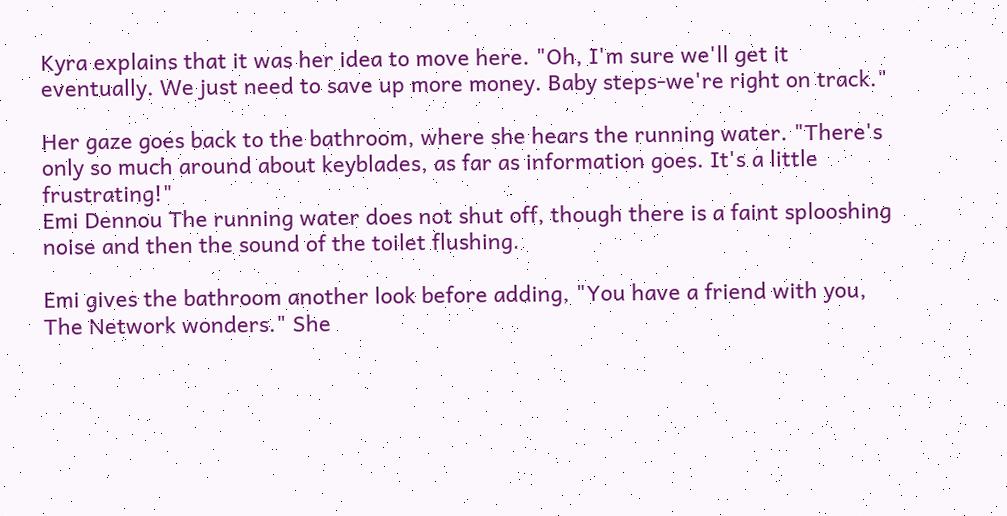Kyra explains that it was her idea to move here. "Oh, I'm sure we'll get it eventually. We just need to save up more money. Baby steps-we're right on track."

Her gaze goes back to the bathroom, where she hears the running water. "There's only so much around about keyblades, as far as information goes. It's a little frustrating!"
Emi Dennou The running water does not shut off, though there is a faint splooshing noise and then the sound of the toilet flushing.

Emi gives the bathroom another look before adding, "You have a friend with you, The Network wonders." She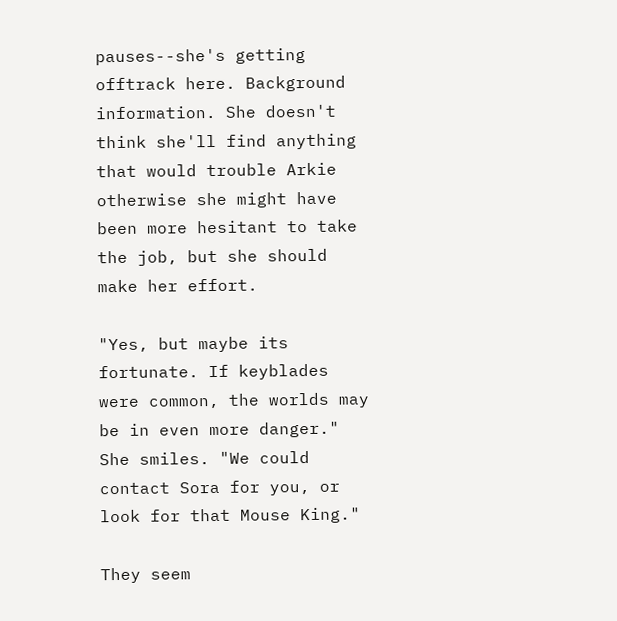pauses--she's getting offtrack here. Background information. She doesn't think she'll find anything that would trouble Arkie otherwise she might have been more hesitant to take the job, but she should make her effort.

"Yes, but maybe its fortunate. If keyblades were common, the worlds may be in even more danger." She smiles. "We could contact Sora for you, or look for that Mouse King."

They seem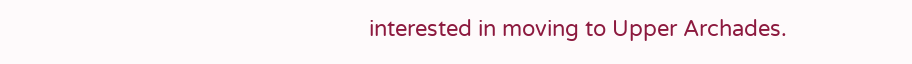interested in moving to Upper Archades.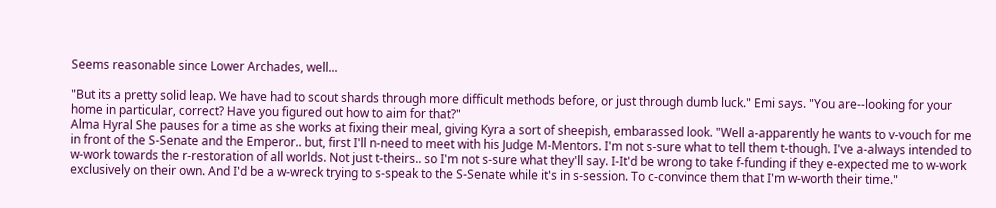Seems reasonable since Lower Archades, well...

"But its a pretty solid leap. We have had to scout shards through more difficult methods before, or just through dumb luck." Emi says. "You are--looking for your home in particular, correct? Have you figured out how to aim for that?"
Alma Hyral She pauses for a time as she works at fixing their meal, giving Kyra a sort of sheepish, embarassed look. "Well a-apparently he wants to v-vouch for me in front of the S-Senate and the Emperor.. but, first I'll n-need to meet with his Judge M-Mentors. I'm not s-sure what to tell them t-though. I've a-always intended to w-work towards the r-restoration of all worlds. Not just t-theirs.. so I'm not s-sure what they'll say. I-It'd be wrong to take f-funding if they e-expected me to w-work exclusively on their own. And I'd be a w-wreck trying to s-speak to the S-Senate while it's in s-session. To c-convince them that I'm w-worth their time."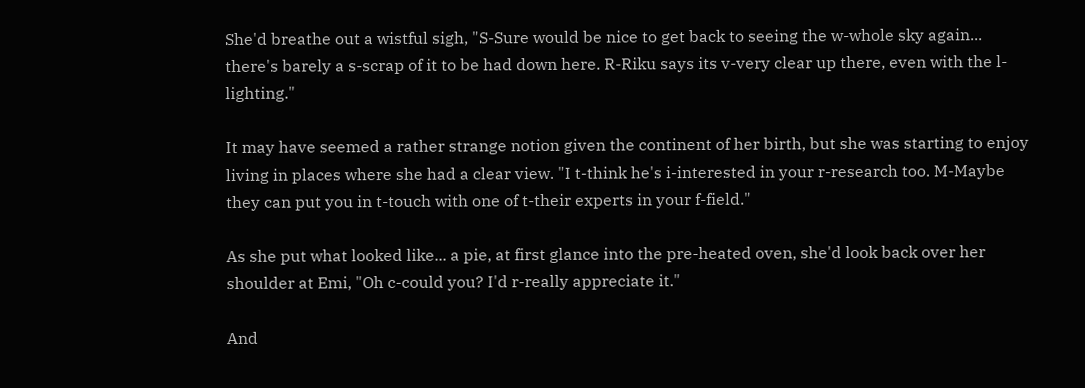She'd breathe out a wistful sigh, "S-Sure would be nice to get back to seeing the w-whole sky again... there's barely a s-scrap of it to be had down here. R-Riku says its v-very clear up there, even with the l-lighting."

It may have seemed a rather strange notion given the continent of her birth, but she was starting to enjoy living in places where she had a clear view. "I t-think he's i-interested in your r-research too. M-Maybe they can put you in t-touch with one of t-their experts in your f-field."

As she put what looked like... a pie, at first glance into the pre-heated oven, she'd look back over her shoulder at Emi, "Oh c-could you? I'd r-really appreciate it."

And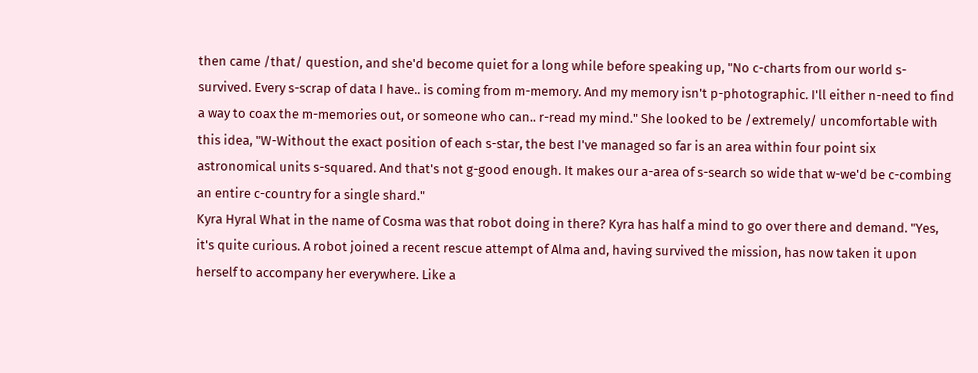then came /that/ question, and she'd become quiet for a long while before speaking up, "No c-charts from our world s-survived. Every s-scrap of data I have.. is coming from m-memory. And my memory isn't p-photographic. I'll either n-need to find a way to coax the m-memories out, or someone who can.. r-read my mind." She looked to be /extremely/ uncomfortable with this idea, "W-Without the exact position of each s-star, the best I've managed so far is an area within four point six astronomical units s-squared. And that's not g-good enough. It makes our a-area of s-search so wide that w-we'd be c-combing an entire c-country for a single shard."
Kyra Hyral What in the name of Cosma was that robot doing in there? Kyra has half a mind to go over there and demand. "Yes, it's quite curious. A robot joined a recent rescue attempt of Alma and, having survived the mission, has now taken it upon herself to accompany her everywhere. Like a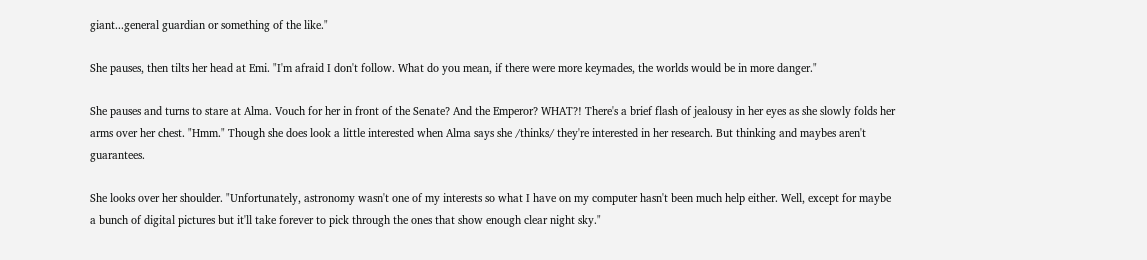giant...general guardian or something of the like."

She pauses, then tilts her head at Emi. "I'm afraid I don't follow. What do you mean, if there were more keymades, the worlds would be in more danger."

She pauses and turns to stare at Alma. Vouch for her in front of the Senate? And the Emperor? WHAT?! There's a brief flash of jealousy in her eyes as she slowly folds her arms over her chest. "Hmm." Though she does look a little interested when Alma says she /thinks/ they're interested in her research. But thinking and maybes aren't guarantees.

She looks over her shoulder. "Unfortunately, astronomy wasn't one of my interests so what I have on my computer hasn't been much help either. Well, except for maybe a bunch of digital pictures but it'll take forever to pick through the ones that show enough clear night sky."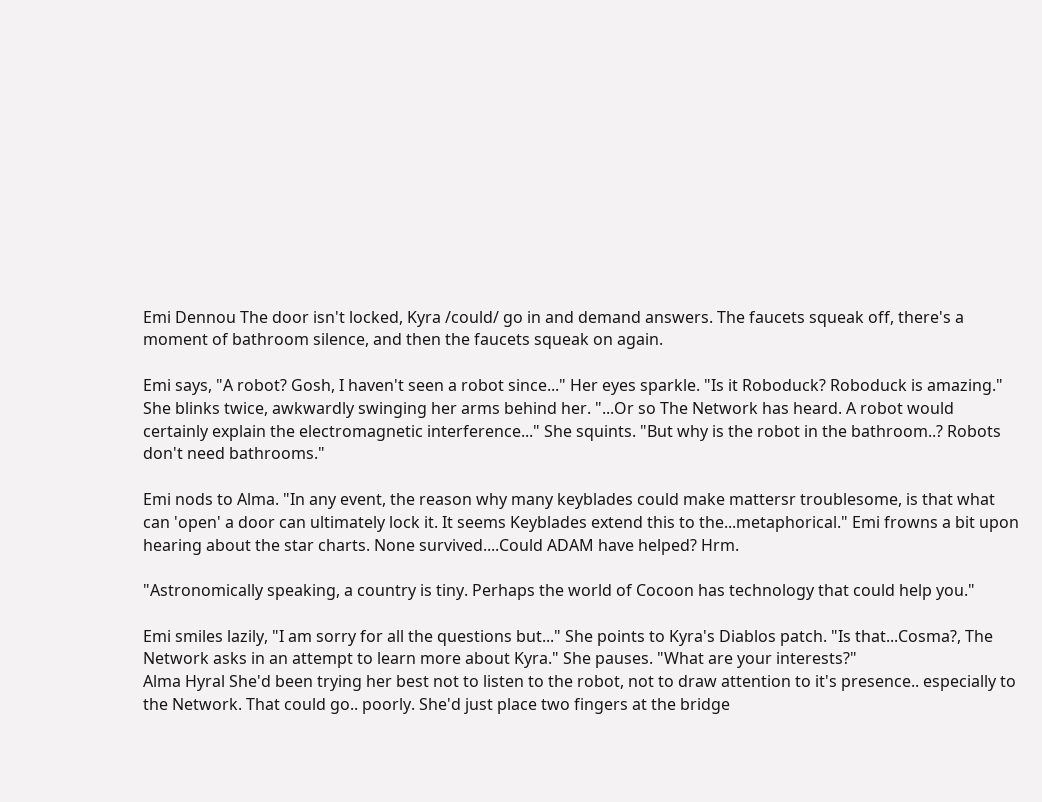Emi Dennou The door isn't locked, Kyra /could/ go in and demand answers. The faucets squeak off, there's a moment of bathroom silence, and then the faucets squeak on again.

Emi says, "A robot? Gosh, I haven't seen a robot since..." Her eyes sparkle. "Is it Roboduck? Roboduck is amazing." She blinks twice, awkwardly swinging her arms behind her. "...Or so The Network has heard. A robot would certainly explain the electromagnetic interference..." She squints. "But why is the robot in the bathroom..? Robots don't need bathrooms."

Emi nods to Alma. "In any event, the reason why many keyblades could make mattersr troublesome, is that what can 'open' a door can ultimately lock it. It seems Keyblades extend this to the...metaphorical." Emi frowns a bit upon hearing about the star charts. None survived....Could ADAM have helped? Hrm.

"Astronomically speaking, a country is tiny. Perhaps the world of Cocoon has technology that could help you."

Emi smiles lazily, "I am sorry for all the questions but..." She points to Kyra's Diablos patch. "Is that...Cosma?, The Network asks in an attempt to learn more about Kyra." She pauses. "What are your interests?"
Alma Hyral She'd been trying her best not to listen to the robot, not to draw attention to it's presence.. especially to the Network. That could go.. poorly. She'd just place two fingers at the bridge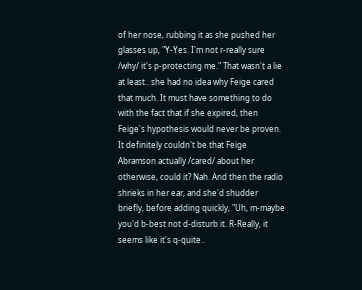of her nose, rubbing it as she pushed her glasses up, "Y-Yes. I'm not r-really sure /why/ it's p-protecting me." That wasn't a lie at least.. she had no idea why Feige cared that much. It must have something to do with the fact that if she expired, then Feige's hypothesis would never be proven. It definitely couldn't be that Feige Abramson actually /cared/ about her otherwise, could it? Nah. And then the radio shrieks in her ear, and she'd shudder briefly, before adding quickly, "Uh, m-maybe you'd b-best not d-disturb it. R-Really, it seems like it's q-quite..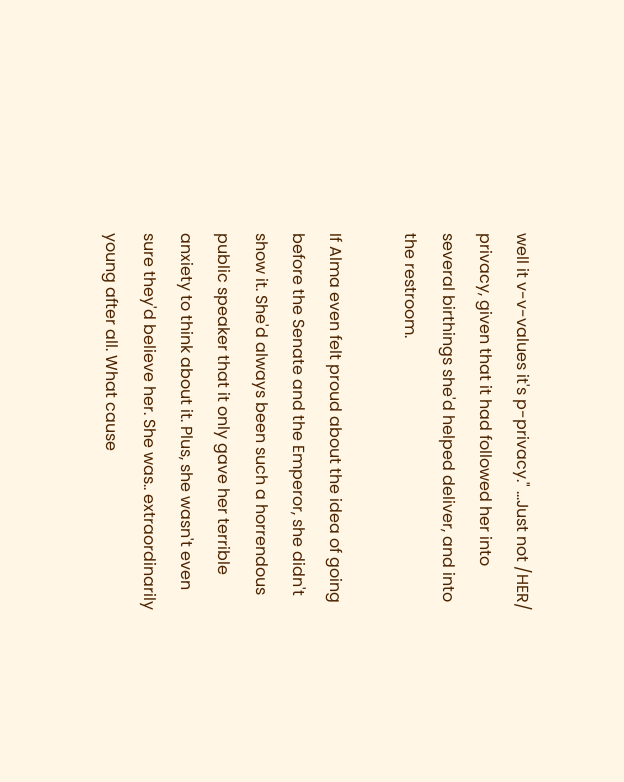well it v-v-values it's p-privacy." ...Just not /HER/ privacy, given that it had followed her into several birthings she'd helped deliver, and into the restroom.

If Alma even felt proud about the idea of going before the Senate and the Emperor, she didn't show it. She'd always been such a horrendous public speaker that it only gave her terrible anxiety to think about it. Plus, she wasn't even sure they'd believe her. She was.. extraordinarily young after all. What cause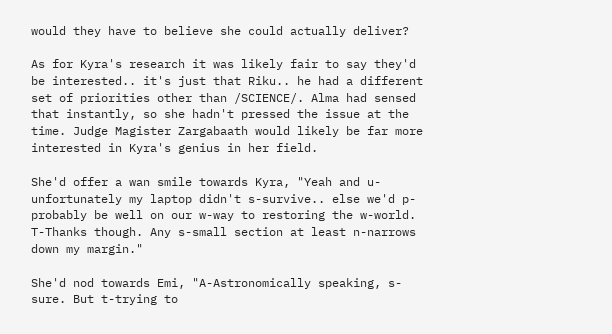would they have to believe she could actually deliver?

As for Kyra's research it was likely fair to say they'd be interested.. it's just that Riku.. he had a different set of priorities other than /SCIENCE/. Alma had sensed that instantly, so she hadn't pressed the issue at the time. Judge Magister Zargabaath would likely be far more interested in Kyra's genius in her field.

She'd offer a wan smile towards Kyra, "Yeah and u-unfortunately my laptop didn't s-survive.. else we'd p-probably be well on our w-way to restoring the w-world. T-Thanks though. Any s-small section at least n-narrows down my margin."

She'd nod towards Emi, "A-Astronomically speaking, s-sure. But t-trying to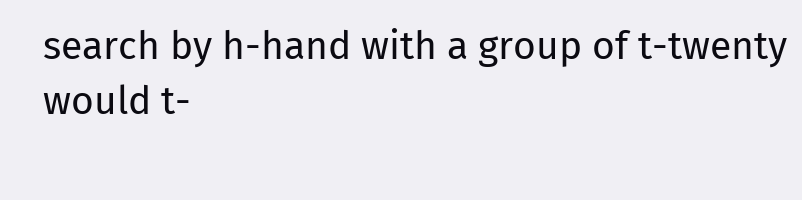search by h-hand with a group of t-twenty would t-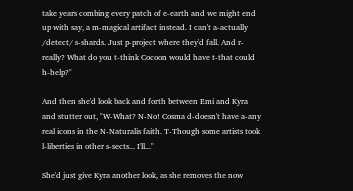take years combing every patch of e-earth and we might end up with say, a m-magical artifact instead. I can't a-actually /detect/ s-shards. Just p-project where they'd fall. And r-really? What do you t-think Cocoon would have t-that could h-help?"

And then she'd look back and forth between Emi and Kyra and stutter out, "W-What? N-No! Cosma d-doesn't have a-any real icons in the N-Naturalis faith. T-Though some artists took l-liberties in other s-sects... I'll..."

She'd just give Kyra another look, as she removes the now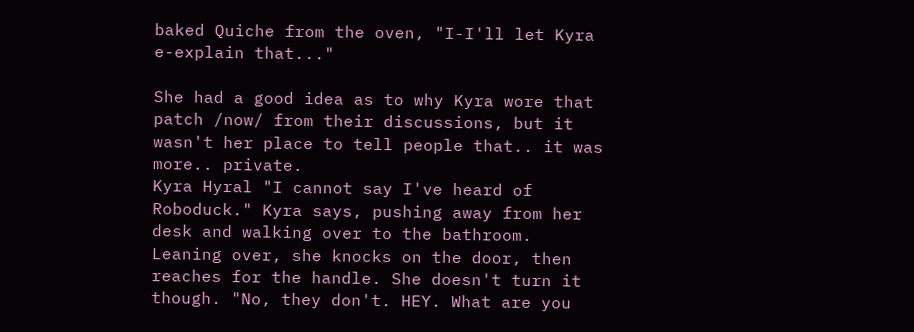baked Quiche from the oven, "I-I'll let Kyra e-explain that..."

She had a good idea as to why Kyra wore that patch /now/ from their discussions, but it wasn't her place to tell people that.. it was more.. private.
Kyra Hyral "I cannot say I've heard of Roboduck." Kyra says, pushing away from her desk and walking over to the bathroom. Leaning over, she knocks on the door, then reaches for the handle. She doesn't turn it though. "No, they don't. HEY. What are you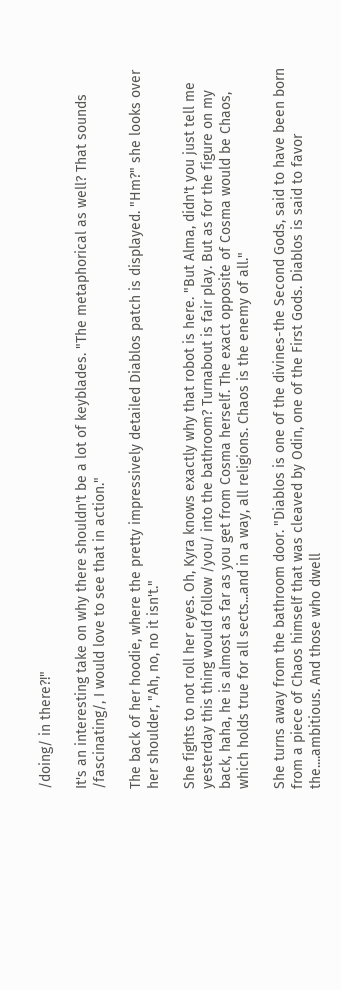/doing/ in there?!"

It's an interesting take on why there shouldn't be a lot of keyblades. "The metaphorical as well? That sounds /fascinating/, I would love to see that in action."

The back of her hoodie, where the pretty impressively detailed Diablos patch is displayed. "Hm?" she looks over her shoulder, "Ah, no, no it isn't."

She fights to not roll her eyes. Oh, Kyra knows exactly why that robot is here. "But Alma, didn't you just tell me yesterday this thing would follow /you/ into the bathroom? Turnabout is fair play. But as for the figure on my back, haha, he is almost as far as you get from Cosma herself. The exact opposite of Cosma would be Chaos, which holds true for all sects...and in a way, all religions. Chaos is the enemy of all."

She turns away from the bathroom door. "Diablos is one of the divines-the Second Gods, said to have been born from a piece of Chaos himself that was cleaved by Odin, one of the First Gods. Diablos is said to favor the....ambitious. And those who dwell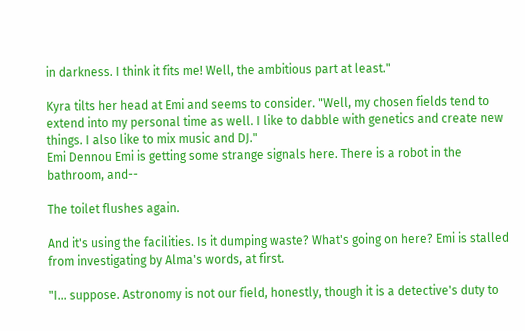in darkness. I think it fits me! Well, the ambitious part at least."

Kyra tilts her head at Emi and seems to consider. "Well, my chosen fields tend to extend into my personal time as well. I like to dabble with genetics and create new things. I also like to mix music and DJ."
Emi Dennou Emi is getting some strange signals here. There is a robot in the bathroom, and--

The toilet flushes again.

And it's using the facilities. Is it dumping waste? What's going on here? Emi is stalled from investigating by Alma's words, at first.

"I... suppose. Astronomy is not our field, honestly, though it is a detective's duty to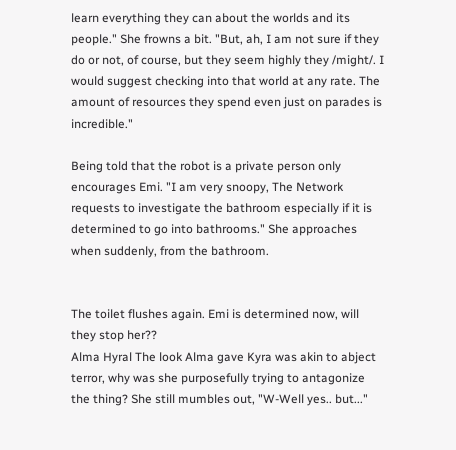learn everything they can about the worlds and its people." She frowns a bit. "But, ah, I am not sure if they do or not, of course, but they seem highly they /might/. I would suggest checking into that world at any rate. The amount of resources they spend even just on parades is incredible."

Being told that the robot is a private person only encourages Emi. "I am very snoopy, The Network requests to investigate the bathroom especially if it is determined to go into bathrooms." She approaches when suddenly, from the bathroom.


The toilet flushes again. Emi is determined now, will they stop her??
Alma Hyral The look Alma gave Kyra was akin to abject terror, why was she purposefully trying to antagonize the thing? She still mumbles out, "W-Well yes.. but..."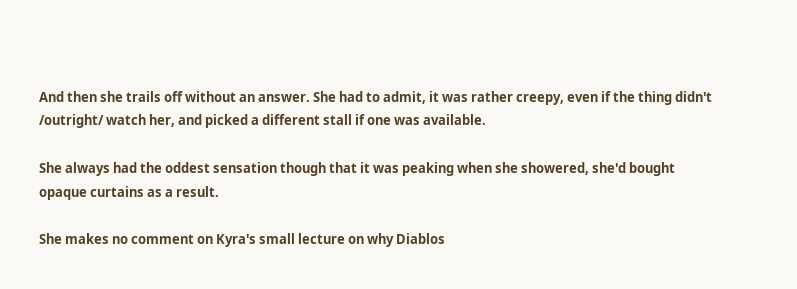And then she trails off without an answer. She had to admit, it was rather creepy, even if the thing didn't /outright/ watch her, and picked a different stall if one was available.

She always had the oddest sensation though that it was peaking when she showered, she'd bought opaque curtains as a result.

She makes no comment on Kyra's small lecture on why Diablos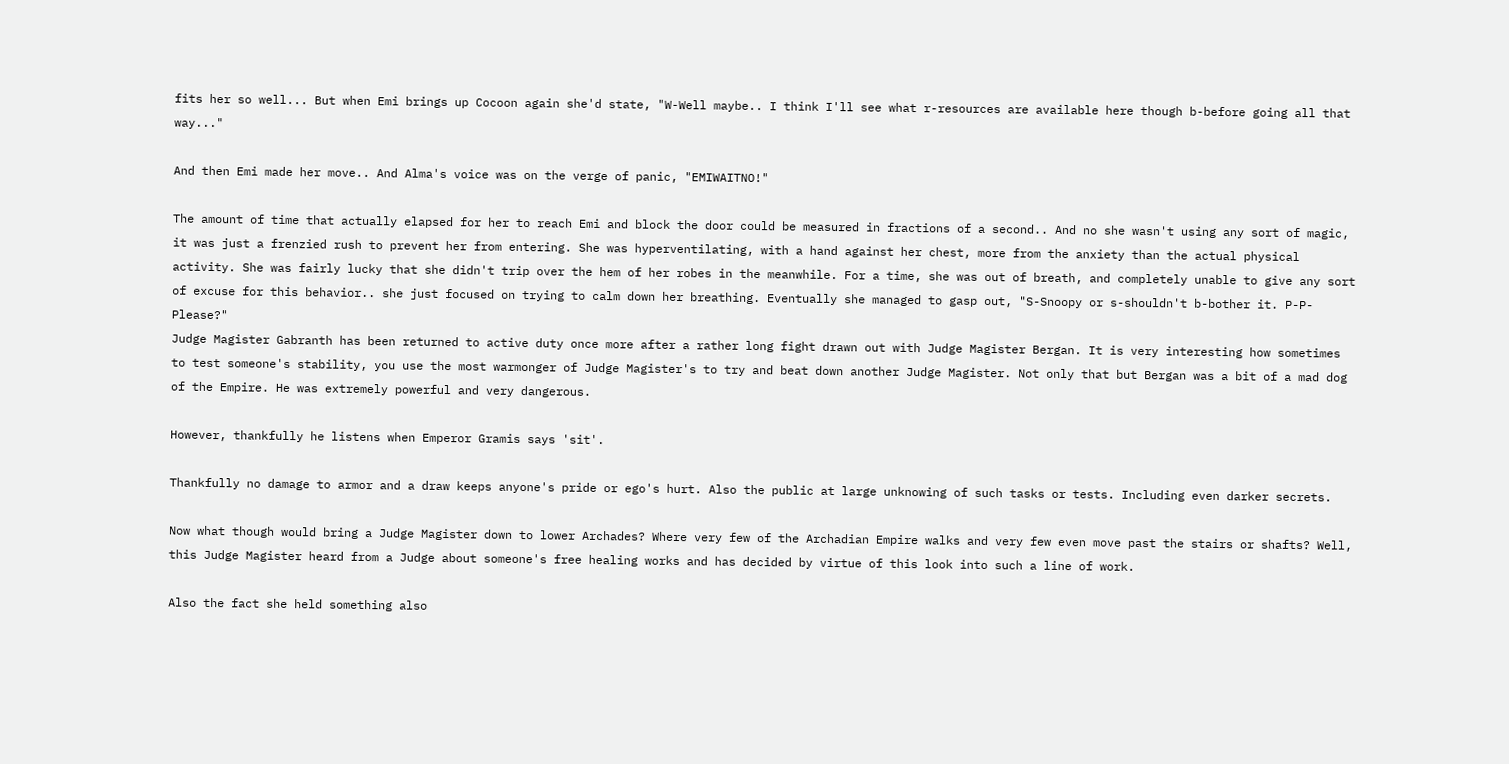fits her so well... But when Emi brings up Cocoon again she'd state, "W-Well maybe.. I think I'll see what r-resources are available here though b-before going all that way..."

And then Emi made her move.. And Alma's voice was on the verge of panic, "EMIWAITNO!"

The amount of time that actually elapsed for her to reach Emi and block the door could be measured in fractions of a second.. And no she wasn't using any sort of magic, it was just a frenzied rush to prevent her from entering. She was hyperventilating, with a hand against her chest, more from the anxiety than the actual physical activity. She was fairly lucky that she didn't trip over the hem of her robes in the meanwhile. For a time, she was out of breath, and completely unable to give any sort of excuse for this behavior.. she just focused on trying to calm down her breathing. Eventually she managed to gasp out, "S-Snoopy or s-shouldn't b-bother it. P-P-Please?"
Judge Magister Gabranth has been returned to active duty once more after a rather long fight drawn out with Judge Magister Bergan. It is very interesting how sometimes to test someone's stability, you use the most warmonger of Judge Magister's to try and beat down another Judge Magister. Not only that but Bergan was a bit of a mad dog of the Empire. He was extremely powerful and very dangerous.

However, thankfully he listens when Emperor Gramis says 'sit'.

Thankfully no damage to armor and a draw keeps anyone's pride or ego's hurt. Also the public at large unknowing of such tasks or tests. Including even darker secrets.

Now what though would bring a Judge Magister down to lower Archades? Where very few of the Archadian Empire walks and very few even move past the stairs or shafts? Well, this Judge Magister heard from a Judge about someone's free healing works and has decided by virtue of this look into such a line of work.

Also the fact she held something also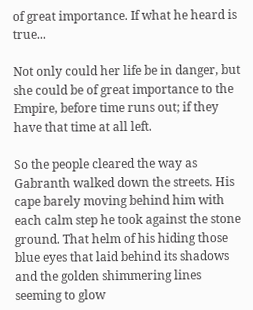of great importance. If what he heard is true...

Not only could her life be in danger, but she could be of great importance to the Empire, before time runs out; if they have that time at all left.

So the people cleared the way as Gabranth walked down the streets. His cape barely moving behind him with each calm step he took against the stone ground. That helm of his hiding those blue eyes that laid behind its shadows and the golden shimmering lines seeming to glow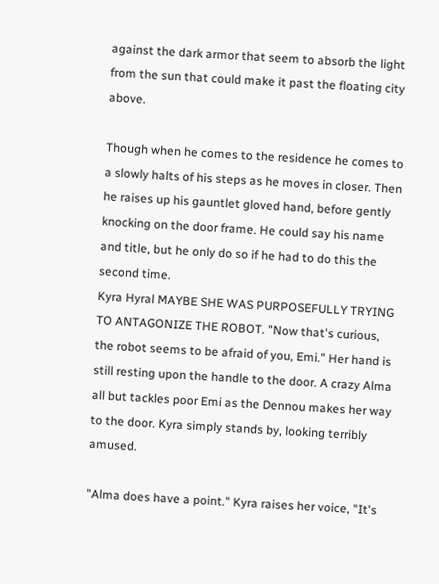against the dark armor that seem to absorb the light from the sun that could make it past the floating city above.

Though when he comes to the residence he comes to a slowly halts of his steps as he moves in closer. Then he raises up his gauntlet gloved hand, before gently knocking on the door frame. He could say his name and title, but he only do so if he had to do this the second time.
Kyra Hyral MAYBE SHE WAS PURPOSEFULLY TRYING TO ANTAGONIZE THE ROBOT. "Now that's curious, the robot seems to be afraid of you, Emi." Her hand is still resting upon the handle to the door. A crazy Alma all but tackles poor Emi as the Dennou makes her way to the door. Kyra simply stands by, looking terribly amused.

"Alma does have a point." Kyra raises her voice, "It's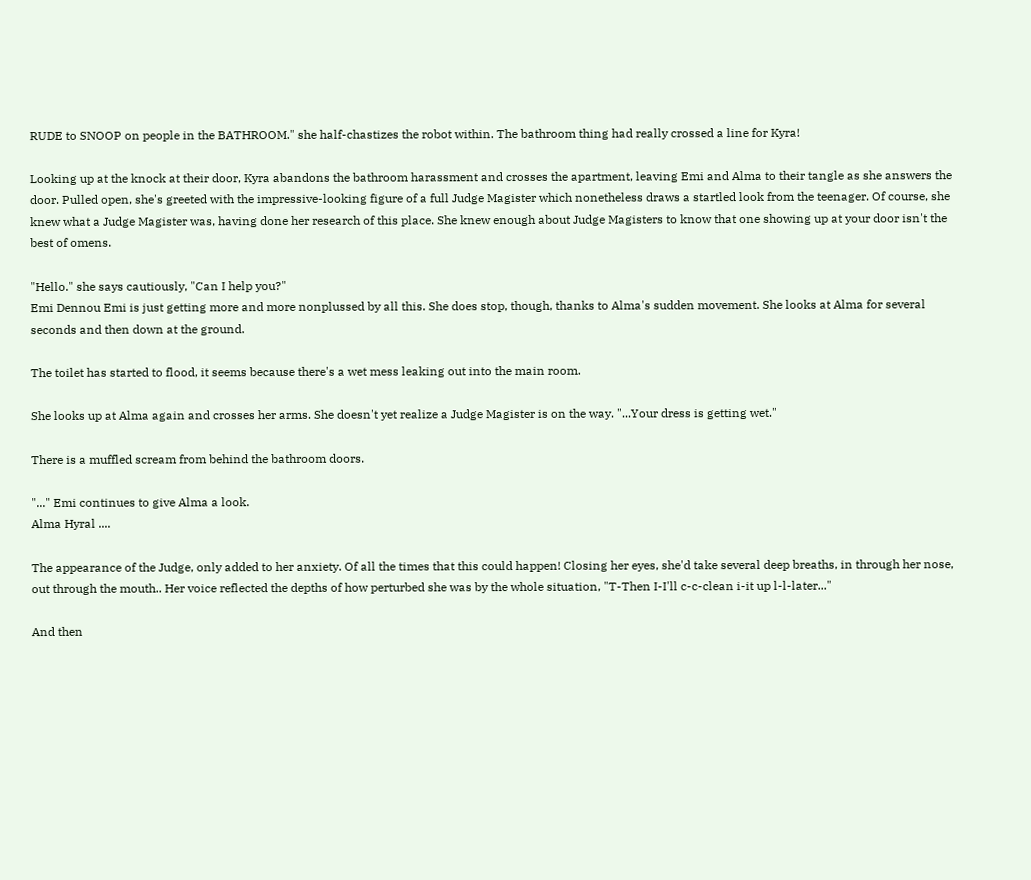RUDE to SNOOP on people in the BATHROOM." she half-chastizes the robot within. The bathroom thing had really crossed a line for Kyra!

Looking up at the knock at their door, Kyra abandons the bathroom harassment and crosses the apartment, leaving Emi and Alma to their tangle as she answers the door. Pulled open, she's greeted with the impressive-looking figure of a full Judge Magister which nonetheless draws a startled look from the teenager. Of course, she knew what a Judge Magister was, having done her research of this place. She knew enough about Judge Magisters to know that one showing up at your door isn't the best of omens.

"Hello." she says cautiously, "Can I help you?"
Emi Dennou Emi is just getting more and more nonplussed by all this. She does stop, though, thanks to Alma's sudden movement. She looks at Alma for several seconds and then down at the ground.

The toilet has started to flood, it seems because there's a wet mess leaking out into the main room.

She looks up at Alma again and crosses her arms. She doesn't yet realize a Judge Magister is on the way. "...Your dress is getting wet."

There is a muffled scream from behind the bathroom doors.

"..." Emi continues to give Alma a look.
Alma Hyral ....

The appearance of the Judge, only added to her anxiety. Of all the times that this could happen! Closing her eyes, she'd take several deep breaths, in through her nose, out through the mouth.. Her voice reflected the depths of how perturbed she was by the whole situation, "T-Then I-I'll c-c-clean i-it up l-l-later..."

And then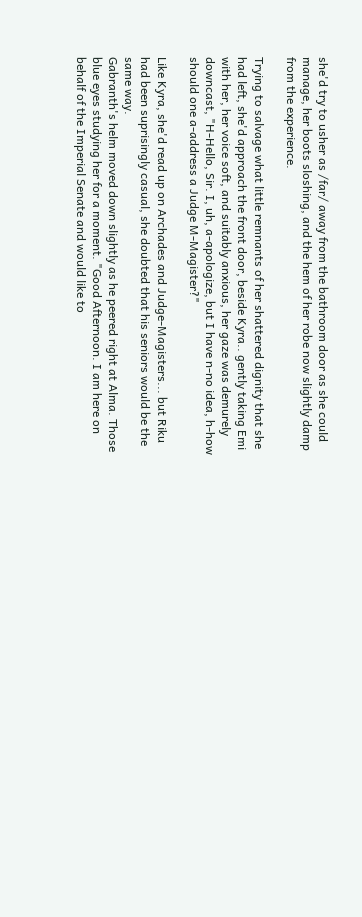she'd try to usher as /far/ away from the bathroom door as she could manage, her boots sloshing, and the hem of her robe now slightly damp from the experience.

Trying to salvage what little remnants of her shattered dignity that she had left, she'd approach the front door, beside Kyra.. gently taking Emi with her, her voice soft, and suitably anxious, her gaze was demurely downcast, "H-Hello, Sir. I, uh, a-apologize, but I have n-no idea, h-how should one a-address a Judge M-Magister?"

Like Kyra, she'd read up on Archades and Judge-Magisters... but Riku had been suprisingly casual, she doubted that his seniors would be the same way.
Gabranth's helm moved down slightly as he peered right at Alma. Those blue eyes studying her for a moment. "Good Afternoon. I am here on behalf of the Imperial Senate and would like to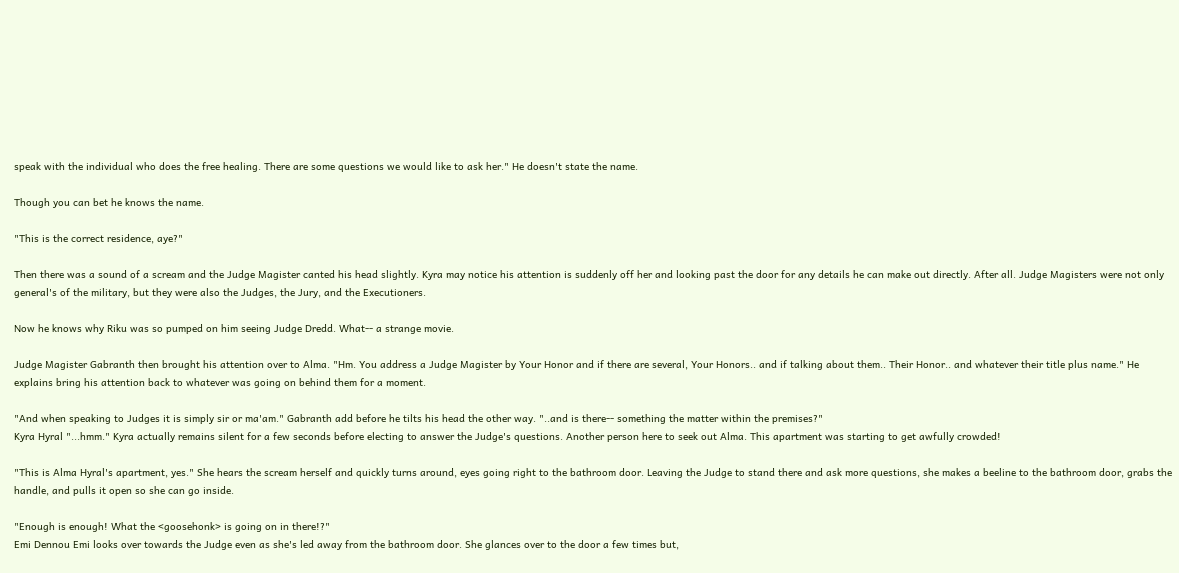speak with the individual who does the free healing. There are some questions we would like to ask her." He doesn't state the name.

Though you can bet he knows the name.

"This is the correct residence, aye?"

Then there was a sound of a scream and the Judge Magister canted his head slightly. Kyra may notice his attention is suddenly off her and looking past the door for any details he can make out directly. After all. Judge Magisters were not only general's of the military, but they were also the Judges, the Jury, and the Executioners.

Now he knows why Riku was so pumped on him seeing Judge Dredd. What-- a strange movie.

Judge Magister Gabranth then brought his attention over to Alma. "Hm. You address a Judge Magister by Your Honor and if there are several, Your Honors.. and if talking about them.. Their Honor.. and whatever their title plus name." He explains bring his attention back to whatever was going on behind them for a moment.

"And when speaking to Judges it is simply sir or ma'am." Gabranth add before he tilts his head the other way. "..and is there-- something the matter within the premises?"
Kyra Hyral "...hmm." Kyra actually remains silent for a few seconds before electing to answer the Judge's questions. Another person here to seek out Alma. This apartment was starting to get awfully crowded!

"This is Alma Hyral's apartment, yes." She hears the scream herself and quickly turns around, eyes going right to the bathroom door. Leaving the Judge to stand there and ask more questions, she makes a beeline to the bathroom door, grabs the handle, and pulls it open so she can go inside.

"Enough is enough! What the <goosehonk> is going on in there!?"
Emi Dennou Emi looks over towards the Judge even as she's led away from the bathroom door. She glances over to the door a few times but,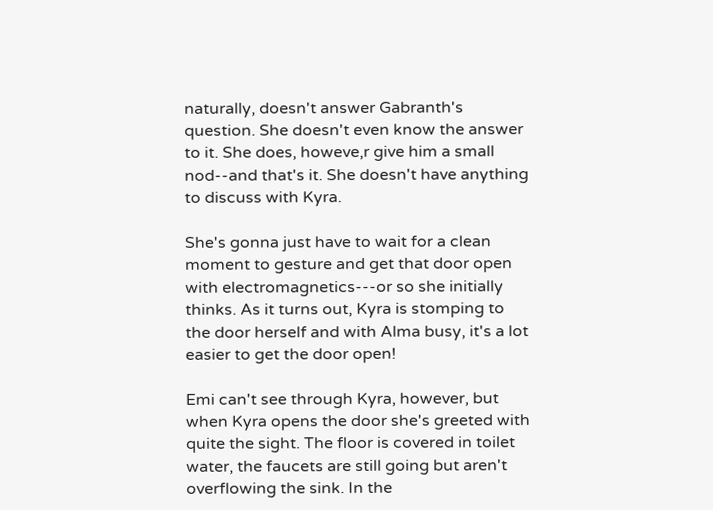naturally, doesn't answer Gabranth's question. She doesn't even know the answer to it. She does, howeve,r give him a small nod--and that's it. She doesn't have anything to discuss with Kyra.

She's gonna just have to wait for a clean moment to gesture and get that door open with electromagnetics---or so she initially thinks. As it turns out, Kyra is stomping to the door herself and with Alma busy, it's a lot easier to get the door open!

Emi can't see through Kyra, however, but when Kyra opens the door she's greeted with quite the sight. The floor is covered in toilet water, the faucets are still going but aren't overflowing the sink. In the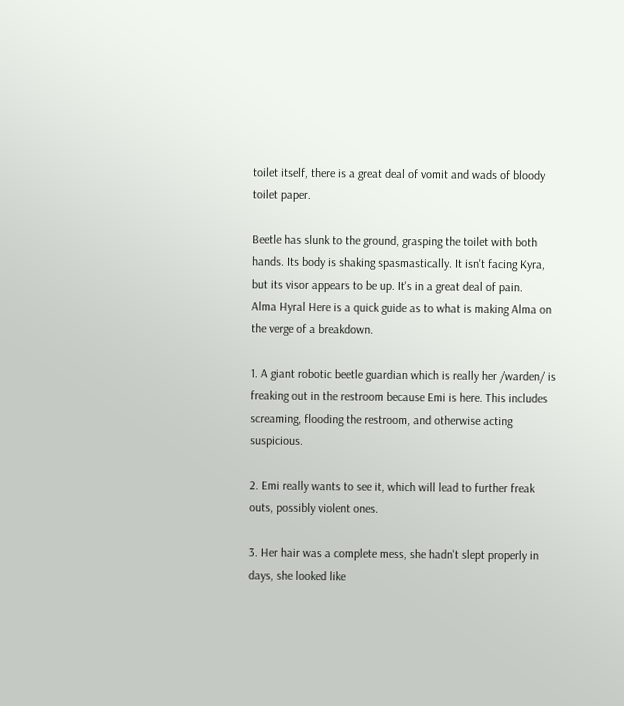toilet itself, there is a great deal of vomit and wads of bloody toilet paper.

Beetle has slunk to the ground, grasping the toilet with both hands. Its body is shaking spasmastically. It isn't facing Kyra, but its visor appears to be up. It's in a great deal of pain.
Alma Hyral Here is a quick guide as to what is making Alma on the verge of a breakdown.

1. A giant robotic beetle guardian which is really her /warden/ is freaking out in the restroom because Emi is here. This includes screaming, flooding the restroom, and otherwise acting suspicious.

2. Emi really wants to see it, which will lead to further freak outs, possibly violent ones.

3. Her hair was a complete mess, she hadn't slept properly in days, she looked like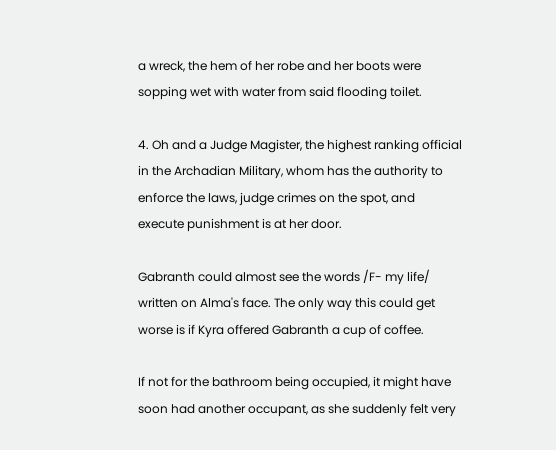a wreck, the hem of her robe and her boots were sopping wet with water from said flooding toilet.

4. Oh and a Judge Magister, the highest ranking official in the Archadian Military, whom has the authority to enforce the laws, judge crimes on the spot, and execute punishment is at her door.

Gabranth could almost see the words /F- my life/ written on Alma's face. The only way this could get worse is if Kyra offered Gabranth a cup of coffee.

If not for the bathroom being occupied, it might have soon had another occupant, as she suddenly felt very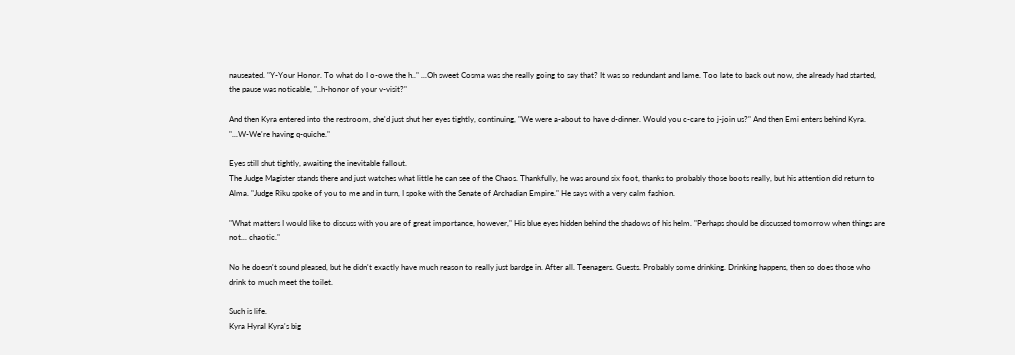nauseated. "Y-Your Honor. To what do I o-owe the h.." ...Oh sweet Cosma was she really going to say that? It was so redundant and lame. Too late to back out now, she already had started, the pause was noticable, "..h-honor of your v-visit?"

And then Kyra entered into the restroom, she'd just shut her eyes tightly, continuing, "We were a-about to have d-dinner. Would you c-care to j-join us?" And then Emi enters behind Kyra. "...W-We're having q-quiche."

Eyes still shut tightly, awaiting the inevitable fallout.
The Judge Magister stands there and just watches what little he can see of the Chaos. Thankfully, he was around six foot, thanks to probably those boots really, but his attention did return to Alma. "Judge Riku spoke of you to me and in turn, I spoke with the Senate of Archadian Empire." He says with a very calm fashion.

"What matters I would like to discuss with you are of great importance, however," His blue eyes hidden behind the shadows of his helm. "Perhaps should be discussed tomorrow when things are not... chaotic."

No he doesn't sound pleased, but he didn't exactly have much reason to really just bardge in. After all. Teenagers. Guests. Probably some drinking. Drinking happens, then so does those who drink to much meet the toilet.

Such is life.
Kyra Hyral Kyra's big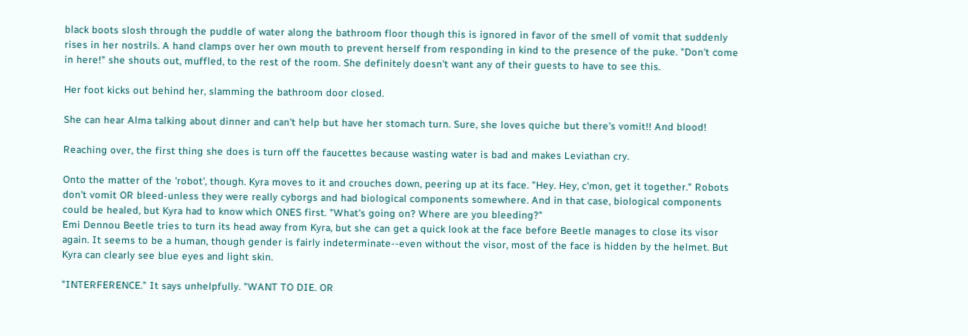black boots slosh through the puddle of water along the bathroom floor though this is ignored in favor of the smell of vomit that suddenly rises in her nostrils. A hand clamps over her own mouth to prevent herself from responding in kind to the presence of the puke. "Don't come in here!" she shouts out, muffled, to the rest of the room. She definitely doesn't want any of their guests to have to see this.

Her foot kicks out behind her, slamming the bathroom door closed.

She can hear Alma talking about dinner and can't help but have her stomach turn. Sure, she loves quiche but there's vomit!! And blood!

Reaching over, the first thing she does is turn off the faucettes because wasting water is bad and makes Leviathan cry.

Onto the matter of the 'robot', though. Kyra moves to it and crouches down, peering up at its face. "Hey. Hey, c'mon, get it together." Robots don't vomit OR bleed-unless they were really cyborgs and had biological components somewhere. And in that case, biological components could be healed, but Kyra had to know which ONES first. "What's going on? Where are you bleeding?"
Emi Dennou Beetle tries to turn its head away from Kyra, but she can get a quick look at the face before Beetle manages to close its visor again. It seems to be a human, though gender is fairly indeterminate--even without the visor, most of the face is hidden by the helmet. But Kyra can clearly see blue eyes and light skin.

"INTERFERENCE." It says unhelpfully. "WANT TO DIE. OR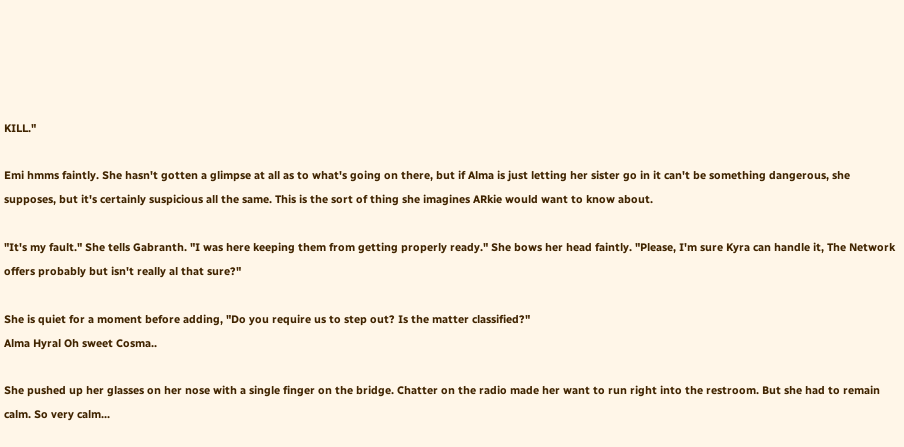KILL."

Emi hmms faintly. She hasn't gotten a glimpse at all as to what's going on there, but if Alma is just letting her sister go in it can't be something dangerous, she supposes, but it's certainly suspicious all the same. This is the sort of thing she imagines ARkie would want to know about.

"It's my fault." She tells Gabranth. "I was here keeping them from getting properly ready." She bows her head faintly. "Please, I'm sure Kyra can handle it, The Network offers probably but isn't really al that sure?"

She is quiet for a moment before adding, "Do you require us to step out? Is the matter classified?"
Alma Hyral Oh sweet Cosma..

She pushed up her glasses on her nose with a single finger on the bridge. Chatter on the radio made her want to run right into the restroom. But she had to remain calm. So very calm...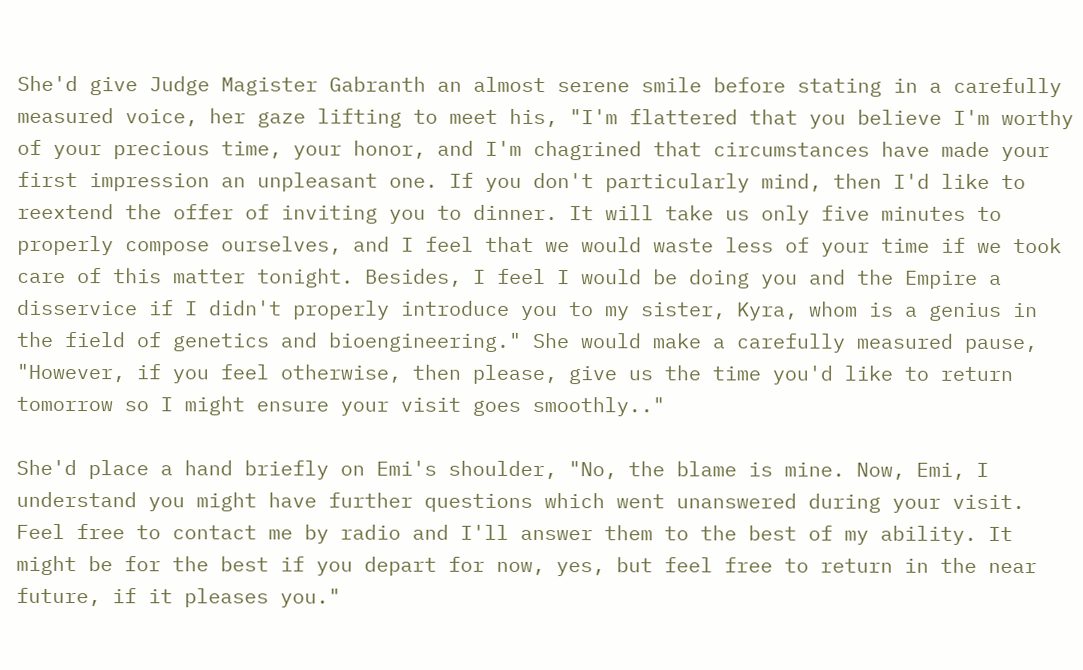She'd give Judge Magister Gabranth an almost serene smile before stating in a carefully measured voice, her gaze lifting to meet his, "I'm flattered that you believe I'm worthy of your precious time, your honor, and I'm chagrined that circumstances have made your first impression an unpleasant one. If you don't particularly mind, then I'd like to reextend the offer of inviting you to dinner. It will take us only five minutes to properly compose ourselves, and I feel that we would waste less of your time if we took care of this matter tonight. Besides, I feel I would be doing you and the Empire a disservice if I didn't properly introduce you to my sister, Kyra, whom is a genius in the field of genetics and bioengineering." She would make a carefully measured pause, "However, if you feel otherwise, then please, give us the time you'd like to return tomorrow so I might ensure your visit goes smoothly.."

She'd place a hand briefly on Emi's shoulder, "No, the blame is mine. Now, Emi, I understand you might have further questions which went unanswered during your visit. Feel free to contact me by radio and I'll answer them to the best of my ability. It might be for the best if you depart for now, yes, but feel free to return in the near future, if it pleases you."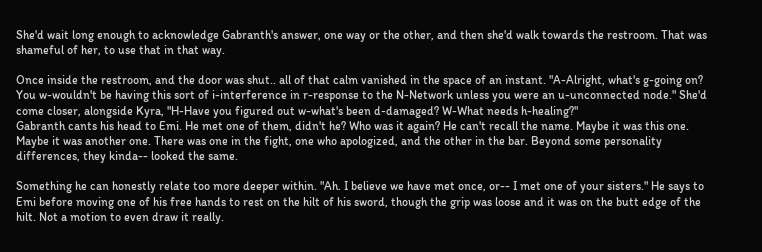She'd wait long enough to acknowledge Gabranth's answer, one way or the other, and then she'd walk towards the restroom. That was shameful of her, to use that in that way.

Once inside the restroom, and the door was shut.. all of that calm vanished in the space of an instant. "A-Alright, what's g-going on? You w-wouldn't be having this sort of i-interference in r-response to the N-Network unless you were an u-unconnected node." She'd come closer, alongside Kyra, "H-Have you figured out w-what's been d-damaged? W-What needs h-healing?"
Gabranth cants his head to Emi. He met one of them, didn't he? Who was it again? He can't recall the name. Maybe it was this one. Maybe it was another one. There was one in the fight, one who apologized, and the other in the bar. Beyond some personality differences, they kinda-- looked the same.

Something he can honestly relate too more deeper within. "Ah. I believe we have met once, or-- I met one of your sisters." He says to Emi before moving one of his free hands to rest on the hilt of his sword, though the grip was loose and it was on the butt edge of the hilt. Not a motion to even draw it really.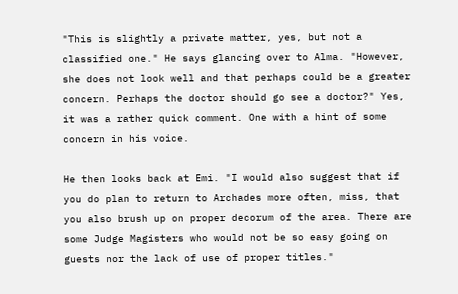"This is slightly a private matter, yes, but not a classified one." He says glancing over to Alma. "However, she does not look well and that perhaps could be a greater concern. Perhaps the doctor should go see a doctor?" Yes, it was a rather quick comment. One with a hint of some concern in his voice.

He then looks back at Emi. "I would also suggest that if you do plan to return to Archades more often, miss, that you also brush up on proper decorum of the area. There are some Judge Magisters who would not be so easy going on guests nor the lack of use of proper titles."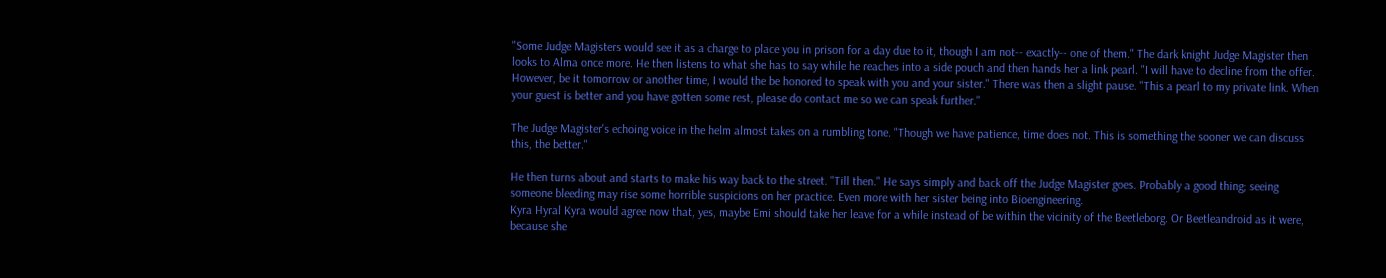"Some Judge Magisters would see it as a charge to place you in prison for a day due to it, though I am not-- exactly-- one of them." The dark knight Judge Magister then looks to Alma once more. He then listens to what she has to say while he reaches into a side pouch and then hands her a link pearl. "I will have to decline from the offer. However, be it tomorrow or another time, I would the be honored to speak with you and your sister." There was then a slight pause. "This a pearl to my private link. When your guest is better and you have gotten some rest, please do contact me so we can speak further."

The Judge Magister's echoing voice in the helm almost takes on a rumbling tone. "Though we have patience, time does not. This is something the sooner we can discuss this, the better."

He then turns about and starts to make his way back to the street. "Till then." He says simply and back off the Judge Magister goes. Probably a good thing; seeing someone bleeding may rise some horrible suspicions on her practice. Even more with her sister being into Bioengineering.
Kyra Hyral Kyra would agree now that, yes, maybe Emi should take her leave for a while instead of be within the vicinity of the Beetleborg. Or Beetleandroid as it were, because she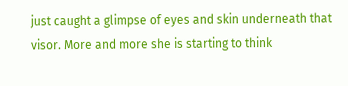just caught a glimpse of eyes and skin underneath that visor. More and more she is starting to think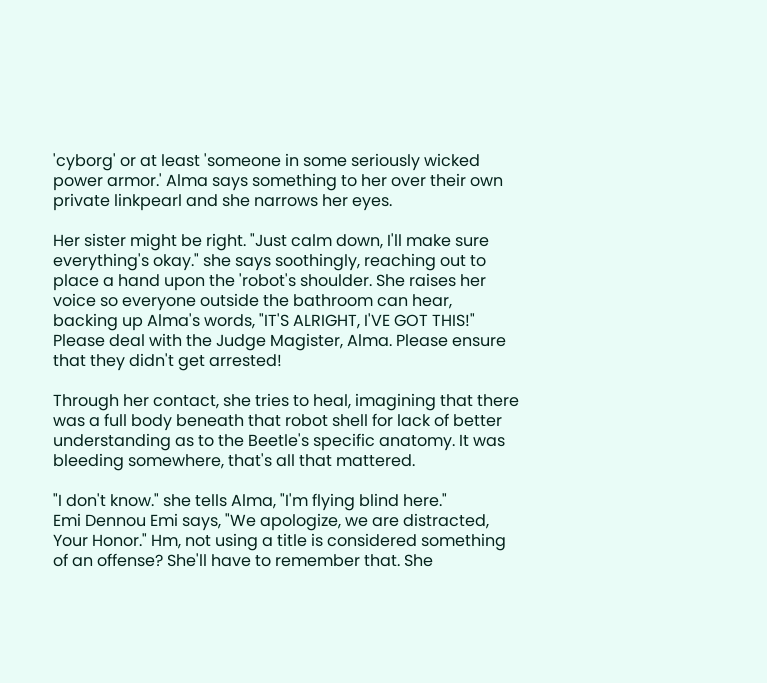'cyborg' or at least 'someone in some seriously wicked power armor.' Alma says something to her over their own private linkpearl and she narrows her eyes.

Her sister might be right. "Just calm down, I'll make sure everything's okay." she says soothingly, reaching out to place a hand upon the 'robot's shoulder. She raises her voice so everyone outside the bathroom can hear, backing up Alma's words, "IT'S ALRIGHT, I'VE GOT THIS!" Please deal with the Judge Magister, Alma. Please ensure that they didn't get arrested!

Through her contact, she tries to heal, imagining that there was a full body beneath that robot shell for lack of better understanding as to the Beetle's specific anatomy. It was bleeding somewhere, that's all that mattered.

"I don't know." she tells Alma, "I'm flying blind here."
Emi Dennou Emi says, "We apologize, we are distracted, Your Honor." Hm, not using a title is considered something of an offense? She'll have to remember that. She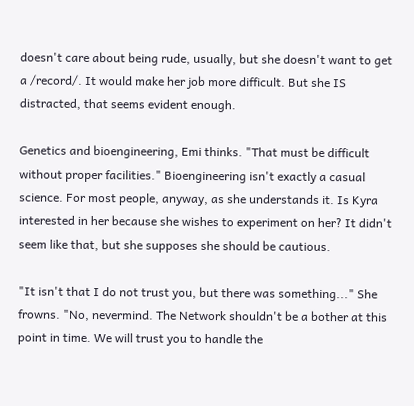doesn't care about being rude, usually, but she doesn't want to get a /record/. It would make her job more difficult. But she IS distracted, that seems evident enough.

Genetics and bioengineering, Emi thinks. "That must be difficult without proper facilities." Bioengineering isn't exactly a casual science. For most people, anyway, as she understands it. Is Kyra interested in her because she wishes to experiment on her? It didn't seem like that, but she supposes she should be cautious.

"It isn't that I do not trust you, but there was something..." She frowns. "No, nevermind. The Network shouldn't be a bother at this point in time. We will trust you to handle the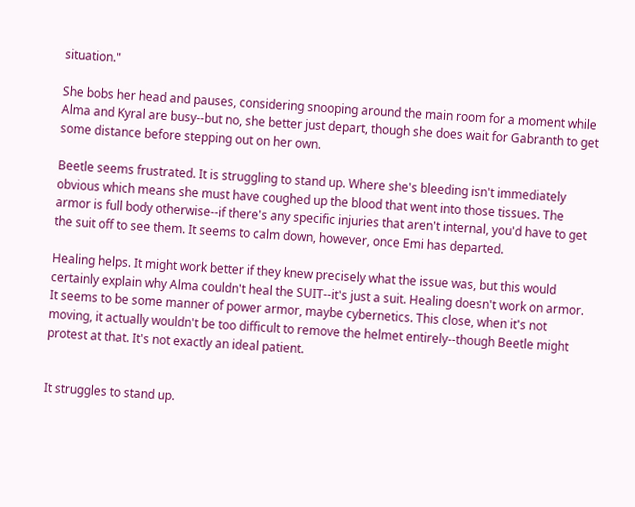situation."

She bobs her head and pauses, considering snooping around the main room for a moment while Alma and Kyral are busy--but no, she better just depart, though she does wait for Gabranth to get some distance before stepping out on her own.

Beetle seems frustrated. It is struggling to stand up. Where she's bleeding isn't immediately obvious which means she must have coughed up the blood that went into those tissues. The armor is full body otherwise--if there's any specific injuries that aren't internal, you'd have to get the suit off to see them. It seems to calm down, however, once Emi has departed.

Healing helps. It might work better if they knew precisely what the issue was, but this would certainly explain why Alma couldn't heal the SUIT--it's just a suit. Healing doesn't work on armor. It seems to be some manner of power armor, maybe cybernetics. This close, when it's not moving, it actually wouldn't be too difficult to remove the helmet entirely--though Beetle might protest at that. It's not exactly an ideal patient.


It struggles to stand up.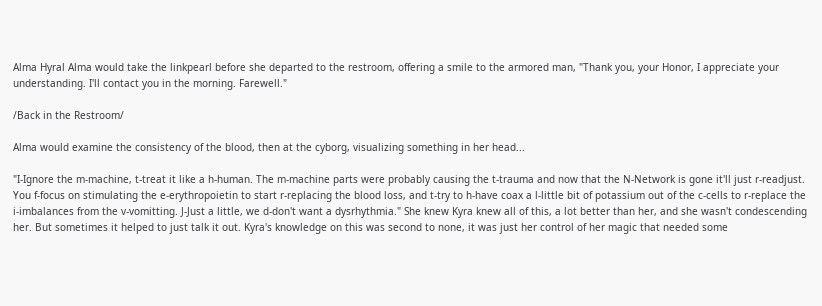Alma Hyral Alma would take the linkpearl before she departed to the restroom, offering a smile to the armored man, "Thank you, your Honor, I appreciate your understanding. I'll contact you in the morning. Farewell."

/Back in the Restroom/

Alma would examine the consistency of the blood, then at the cyborg, visualizing something in her head...

"I-Ignore the m-machine, t-treat it like a h-human. The m-machine parts were probably causing the t-trauma and now that the N-Network is gone it'll just r-readjust. You f-focus on stimulating the e-erythropoietin to start r-replacing the blood loss, and t-try to h-have coax a l-little bit of potassium out of the c-cells to r-replace the i-imbalances from the v-vomitting. J-Just a little, we d-don't want a dysrhythmia." She knew Kyra knew all of this, a lot better than her, and she wasn't condescending her. But sometimes it helped to just talk it out. Kyra's knowledge on this was second to none, it was just her control of her magic that needed some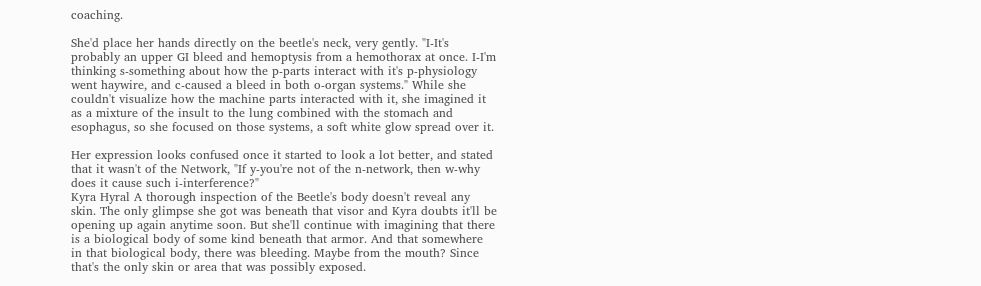coaching.

She'd place her hands directly on the beetle's neck, very gently. "I-It's probably an upper GI bleed and hemoptysis from a hemothorax at once. I-I'm thinking s-something about how the p-parts interact with it's p-physiology went haywire, and c-caused a bleed in both o-organ systems." While she couldn't visualize how the machine parts interacted with it, she imagined it as a mixture of the insult to the lung combined with the stomach and esophagus, so she focused on those systems, a soft white glow spread over it.

Her expression looks confused once it started to look a lot better, and stated that it wasn't of the Network, "If y-you're not of the n-network, then w-why does it cause such i-interference?"
Kyra Hyral A thorough inspection of the Beetle's body doesn't reveal any skin. The only glimpse she got was beneath that visor and Kyra doubts it'll be opening up again anytime soon. But she'll continue with imagining that there is a biological body of some kind beneath that armor. And that somewhere in that biological body, there was bleeding. Maybe from the mouth? Since that's the only skin or area that was possibly exposed.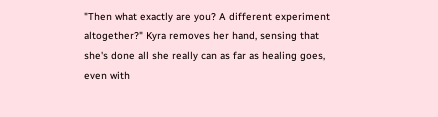"Then what exactly are you? A different experiment altogether?" Kyra removes her hand, sensing that she's done all she really can as far as healing goes, even with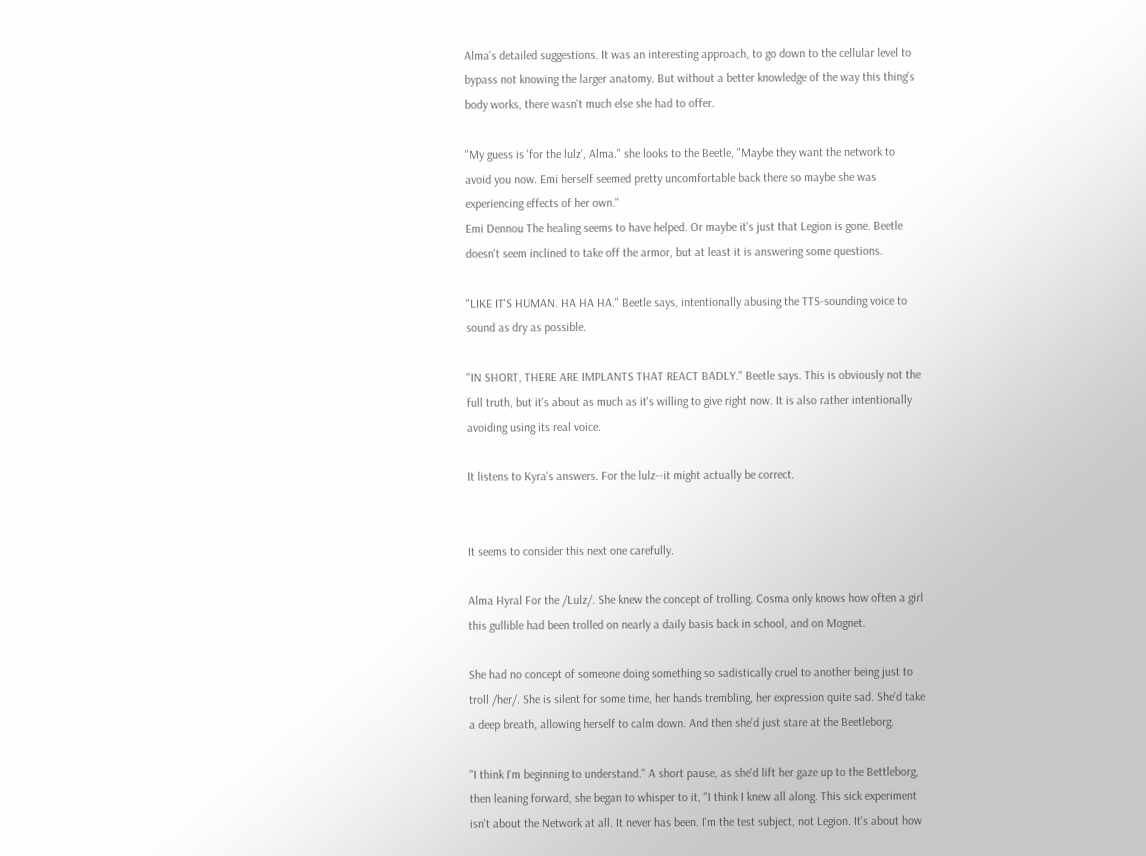Alma's detailed suggestions. It was an interesting approach, to go down to the cellular level to bypass not knowing the larger anatomy. But without a better knowledge of the way this thing's body works, there wasn't much else she had to offer.

"My guess is 'for the lulz', Alma." she looks to the Beetle, "Maybe they want the network to avoid you now. Emi herself seemed pretty uncomfortable back there so maybe she was experiencing effects of her own."
Emi Dennou The healing seems to have helped. Or maybe it's just that Legion is gone. Beetle doesn't seem inclined to take off the armor, but at least it is answering some questions.

"LIKE IT'S HUMAN. HA HA HA." Beetle says, intentionally abusing the TTS-sounding voice to sound as dry as possible.

"IN SHORT, THERE ARE IMPLANTS THAT REACT BADLY." Beetle says. This is obviously not the full truth, but it's about as much as it's willing to give right now. It is also rather intentionally avoiding using its real voice.

It listens to Kyra's answers. For the lulz--it might actually be correct.


It seems to consider this next one carefully.

Alma Hyral For the /Lulz/. She knew the concept of trolling. Cosma only knows how often a girl this gullible had been trolled on nearly a daily basis back in school, and on Mognet.

She had no concept of someone doing something so sadistically cruel to another being just to troll /her/. She is silent for some time, her hands trembling, her expression quite sad. She'd take a deep breath, allowing herself to calm down. And then she'd just stare at the Beetleborg.

"I think I'm beginning to understand." A short pause, as she'd lift her gaze up to the Bettleborg, then leaning forward, she began to whisper to it, "I think I knew all along. This sick experiment isn't about the Network at all. It never has been. I'm the test subject, not Legion. It's about how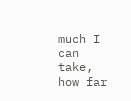much I can take, how far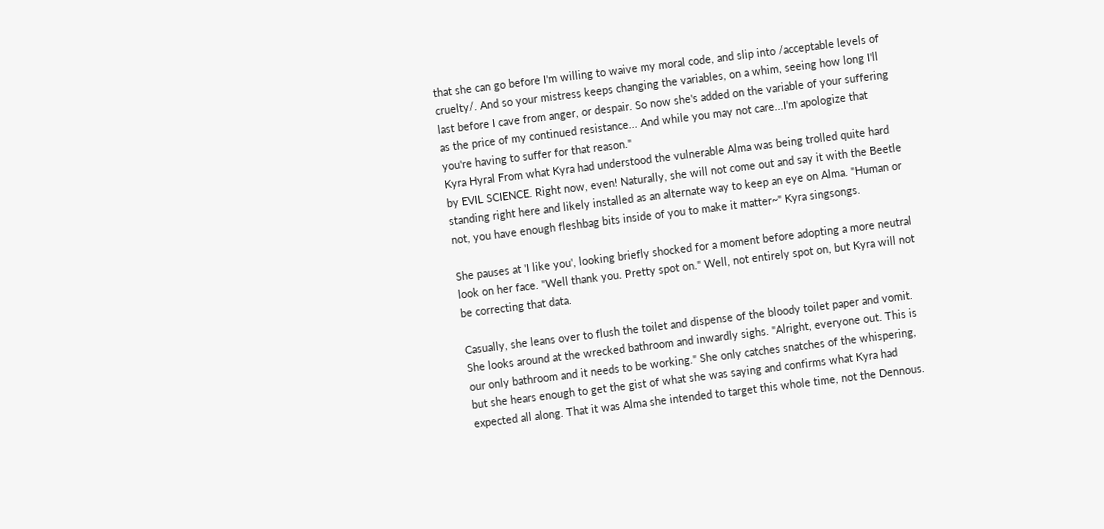that she can go before I'm willing to waive my moral code, and slip into /acceptable levels of cruelty/. And so your mistress keeps changing the variables, on a whim, seeing how long I'll last before I cave from anger, or despair. So now she's added on the variable of your suffering as the price of my continued resistance... And while you may not care...I'm apologize that you're having to suffer for that reason."
Kyra Hyral From what Kyra had understood the vulnerable Alma was being trolled quite hard by EVIL SCIENCE. Right now, even! Naturally, she will not come out and say it with the Beetle standing right here and likely installed as an alternate way to keep an eye on Alma. "Human or not, you have enough fleshbag bits inside of you to make it matter~" Kyra singsongs.

She pauses at 'I like you', looking briefly shocked for a moment before adopting a more neutral look on her face. "Well thank you. Pretty spot on." Well, not entirely spot on, but Kyra will not be correcting that data.

Casually, she leans over to flush the toilet and dispense of the bloody toilet paper and vomit. She looks around at the wrecked bathroom and inwardly sighs. "Alright, everyone out. This is our only bathroom and it needs to be working." She only catches snatches of the whispering, but she hears enough to get the gist of what she was saying and confirms what Kyra had expected all along. That it was Alma she intended to target this whole time, not the Dennous.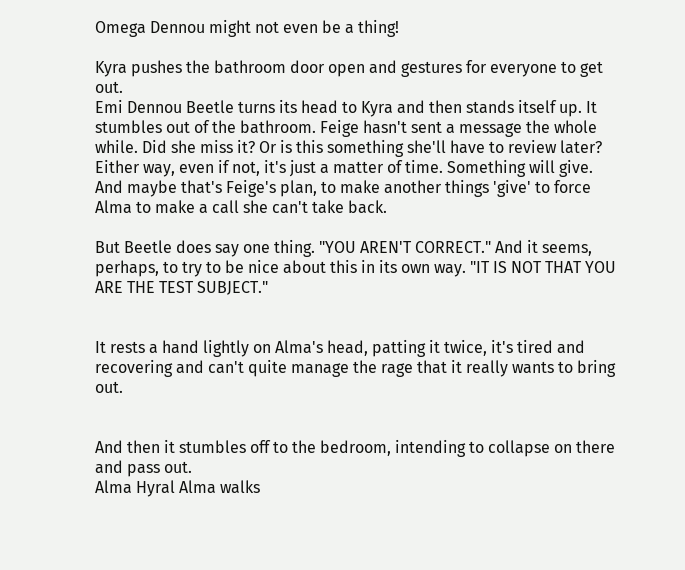Omega Dennou might not even be a thing!

Kyra pushes the bathroom door open and gestures for everyone to get out.
Emi Dennou Beetle turns its head to Kyra and then stands itself up. It stumbles out of the bathroom. Feige hasn't sent a message the whole while. Did she miss it? Or is this something she'll have to review later? Either way, even if not, it's just a matter of time. Something will give. And maybe that's Feige's plan, to make another things 'give' to force Alma to make a call she can't take back.

But Beetle does say one thing. "YOU AREN'T CORRECT." And it seems, perhaps, to try to be nice about this in its own way. "IT IS NOT THAT YOU ARE THE TEST SUBJECT."


It rests a hand lightly on Alma's head, patting it twice, it's tired and recovering and can't quite manage the rage that it really wants to bring out.


And then it stumbles off to the bedroom, intending to collapse on there and pass out.
Alma Hyral Alma walks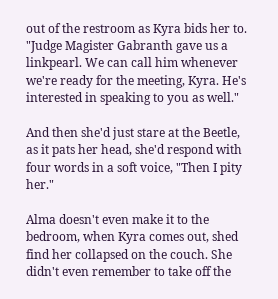out of the restroom as Kyra bids her to. "Judge Magister Gabranth gave us a linkpearl. We can call him whenever we're ready for the meeting, Kyra. He's interested in speaking to you as well."

And then she'd just stare at the Beetle, as it pats her head, she'd respond with four words in a soft voice, "Then I pity her."

Alma doesn't even make it to the bedroom, when Kyra comes out, shed find her collapsed on the couch. She didn't even remember to take off the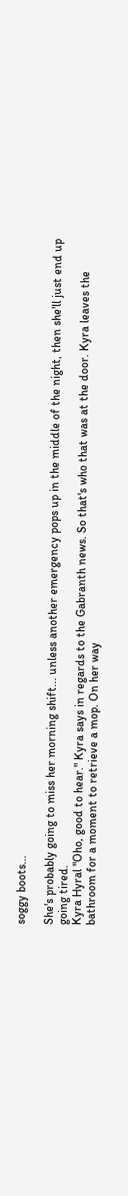soggy boots...

She's probably going to miss her morning shift... unless another emergency pops up in the middle of the night, then she'll just end up going tired.
Kyra Hyral "Oho, good to hear." Kyra says in regards to the Gabranth news. So that's who that was at the door. Kyra leaves the bathroom for a moment to retrieve a mop. On her way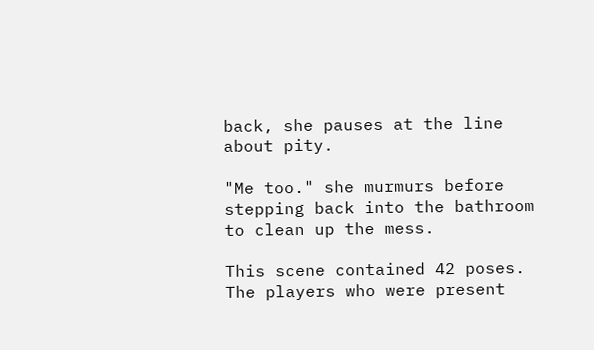back, she pauses at the line about pity.

"Me too." she murmurs before stepping back into the bathroom to clean up the mess.

This scene contained 42 poses. The players who were present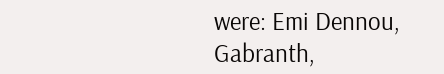were: Emi Dennou, Gabranth,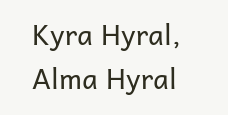Kyra Hyral, Alma Hyral